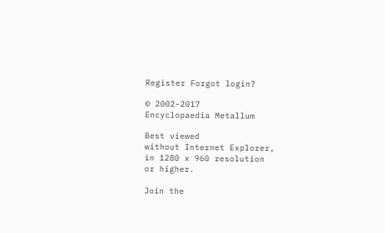Register Forgot login?

© 2002-2017
Encyclopaedia Metallum

Best viewed
without Internet Explorer,
in 1280 x 960 resolution
or higher.

Join the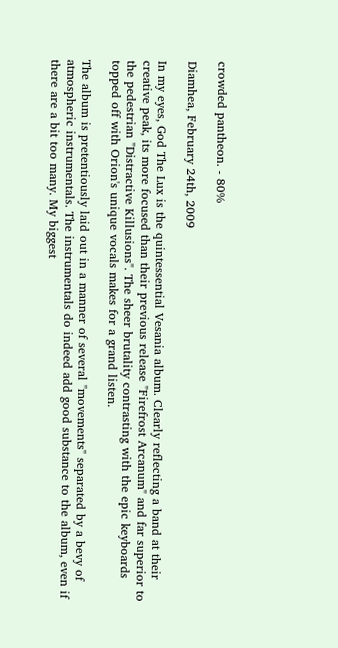crowded pantheon. - 80%

Diamhea, February 24th, 2009

In my eyes, God The Lux is the quintessential Vesania album. Clearly reflecting a band at their creative peak, its more focused than their previous release "Firefrost Arcanum" and far superior to the pedestrian "Distractive Killusions". The sheer brutality contrasting with the epic keyboards topped off with Orion's unique vocals makes for a grand listen.

The album is pretentiously laid out in a manner of several "movements" separated by a bevy of atmospheric instrumentals. The instrumentals do indeed add good substance to the album, even if there are a bit too many. My biggest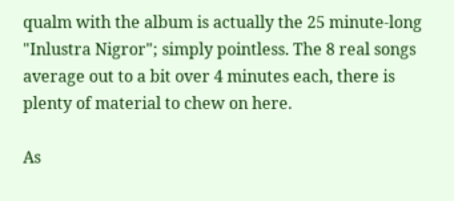qualm with the album is actually the 25 minute-long "Inlustra Nigror"; simply pointless. The 8 real songs average out to a bit over 4 minutes each, there is plenty of material to chew on here.

As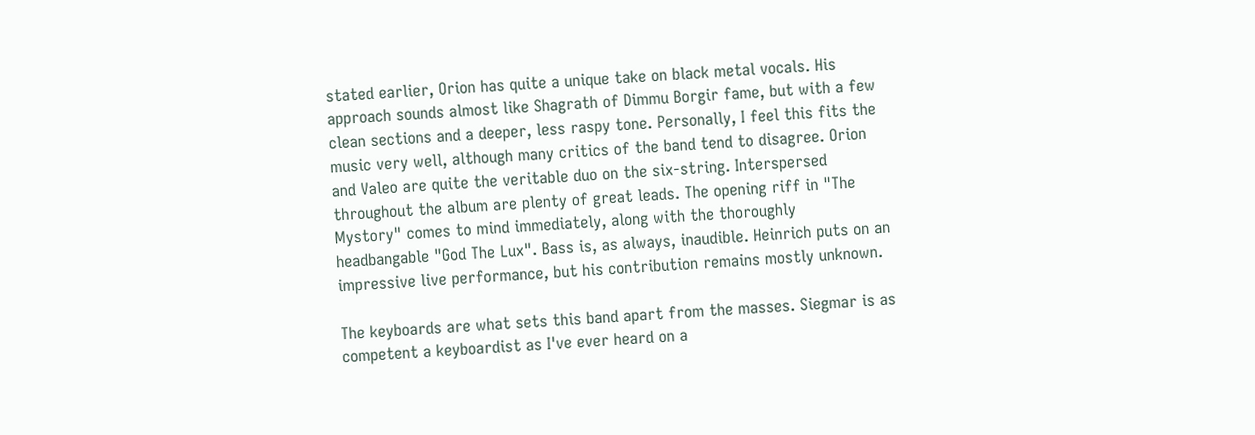stated earlier, Orion has quite a unique take on black metal vocals. His approach sounds almost like Shagrath of Dimmu Borgir fame, but with a few clean sections and a deeper, less raspy tone. Personally, I feel this fits the music very well, although many critics of the band tend to disagree. Orion and Valeo are quite the veritable duo on the six-string. Interspersed throughout the album are plenty of great leads. The opening riff in "The Mystory" comes to mind immediately, along with the thoroughly headbangable "God The Lux". Bass is, as always, inaudible. Heinrich puts on an impressive live performance, but his contribution remains mostly unknown.

The keyboards are what sets this band apart from the masses. Siegmar is as competent a keyboardist as I've ever heard on a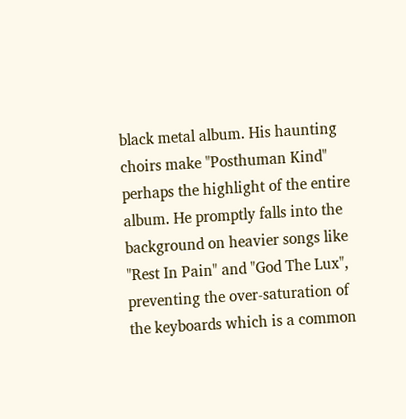black metal album. His haunting choirs make "Posthuman Kind" perhaps the highlight of the entire album. He promptly falls into the background on heavier songs like "Rest In Pain" and "God The Lux", preventing the over-saturation of the keyboards which is a common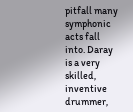pitfall many symphonic acts fall into. Daray is a very skilled, inventive drummer,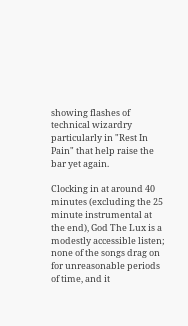showing flashes of technical wizardry particularly in "Rest In Pain" that help raise the bar yet again.

Clocking in at around 40 minutes (excluding the 25 minute instrumental at the end), God The Lux is a modestly accessible listen; none of the songs drag on for unreasonable periods of time, and it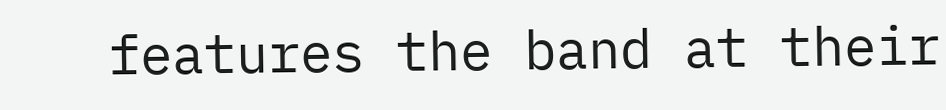features the band at their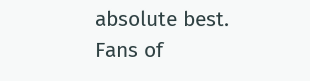absolute best. Fans of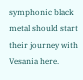symphonic black metal should start their journey with Vesania here.